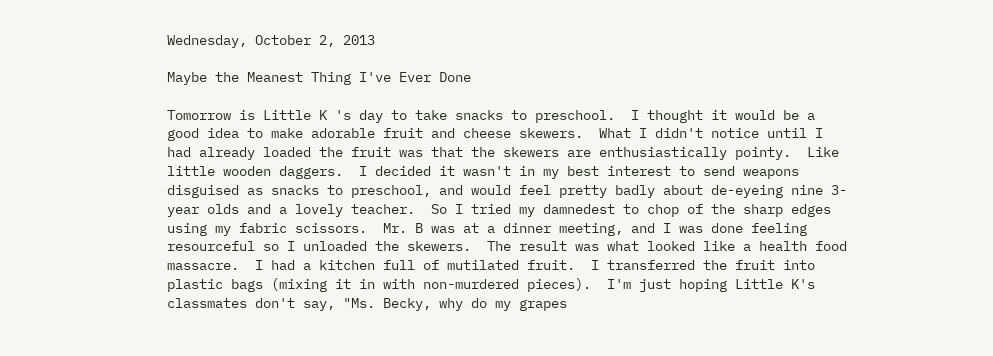Wednesday, October 2, 2013

Maybe the Meanest Thing I've Ever Done

Tomorrow is Little K 's day to take snacks to preschool.  I thought it would be a good idea to make adorable fruit and cheese skewers.  What I didn't notice until I had already loaded the fruit was that the skewers are enthusiastically pointy.  Like little wooden daggers.  I decided it wasn't in my best interest to send weapons disguised as snacks to preschool, and would feel pretty badly about de-eyeing nine 3-year olds and a lovely teacher.  So I tried my damnedest to chop of the sharp edges using my fabric scissors.  Mr. B was at a dinner meeting, and I was done feeling resourceful so I unloaded the skewers.  The result was what looked like a health food massacre.  I had a kitchen full of mutilated fruit.  I transferred the fruit into plastic bags (mixing it in with non-murdered pieces).  I'm just hoping Little K's classmates don't say, "Ms. Becky, why do my grapes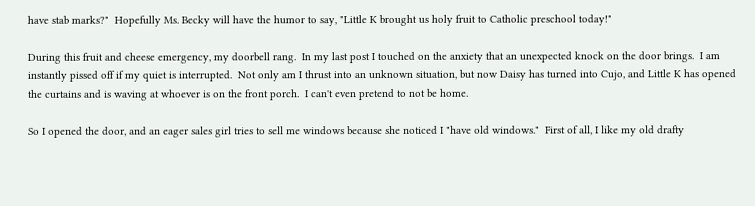have stab marks?"  Hopefully Ms. Becky will have the humor to say, "Little K brought us holy fruit to Catholic preschool today!"

During this fruit and cheese emergency, my doorbell rang.  In my last post I touched on the anxiety that an unexpected knock on the door brings.  I am instantly pissed off if my quiet is interrupted.  Not only am I thrust into an unknown situation, but now Daisy has turned into Cujo, and Little K has opened the curtains and is waving at whoever is on the front porch.  I can't even pretend to not be home.

So I opened the door, and an eager sales girl tries to sell me windows because she noticed I "have old windows."  First of all, I like my old drafty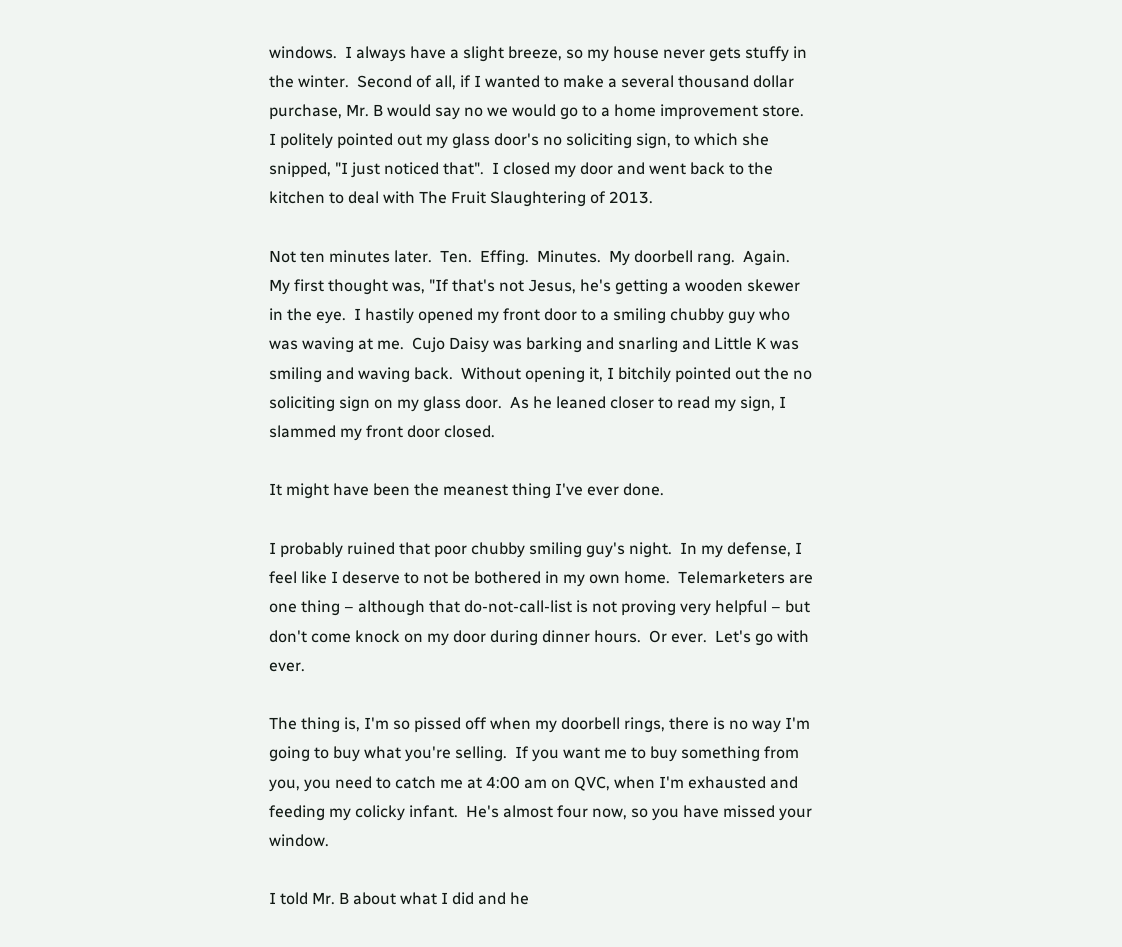windows.  I always have a slight breeze, so my house never gets stuffy in the winter.  Second of all, if I wanted to make a several thousand dollar purchase, Mr. B would say no we would go to a home improvement store.  I politely pointed out my glass door's no soliciting sign, to which she snipped, "I just noticed that".  I closed my door and went back to the kitchen to deal with The Fruit Slaughtering of 2013.

Not ten minutes later.  Ten.  Effing.  Minutes.  My doorbell rang.  Again.  My first thought was, "If that's not Jesus, he's getting a wooden skewer in the eye.  I hastily opened my front door to a smiling chubby guy who was waving at me.  Cujo Daisy was barking and snarling and Little K was smiling and waving back.  Without opening it, I bitchily pointed out the no soliciting sign on my glass door.  As he leaned closer to read my sign, I slammed my front door closed.

It might have been the meanest thing I've ever done.

I probably ruined that poor chubby smiling guy's night.  In my defense, I feel like I deserve to not be bothered in my own home.  Telemarketers are one thing – although that do-not-call-list is not proving very helpful – but don't come knock on my door during dinner hours.  Or ever.  Let's go with ever.

The thing is, I'm so pissed off when my doorbell rings, there is no way I'm going to buy what you're selling.  If you want me to buy something from you, you need to catch me at 4:00 am on QVC, when I'm exhausted and feeding my colicky infant.  He's almost four now, so you have missed your window.

I told Mr. B about what I did and he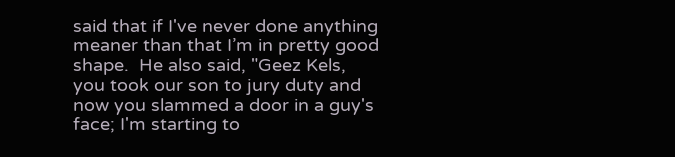said that if I've never done anything meaner than that I’m in pretty good shape.  He also said, "Geez Kels, you took our son to jury duty and now you slammed a door in a guy's face; I'm starting to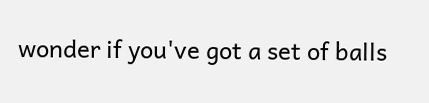wonder if you've got a set of balls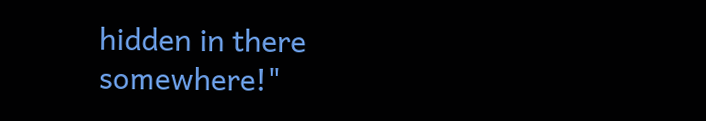hidden in there somewhere!"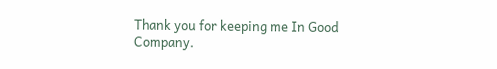Thank you for keeping me In Good Company.